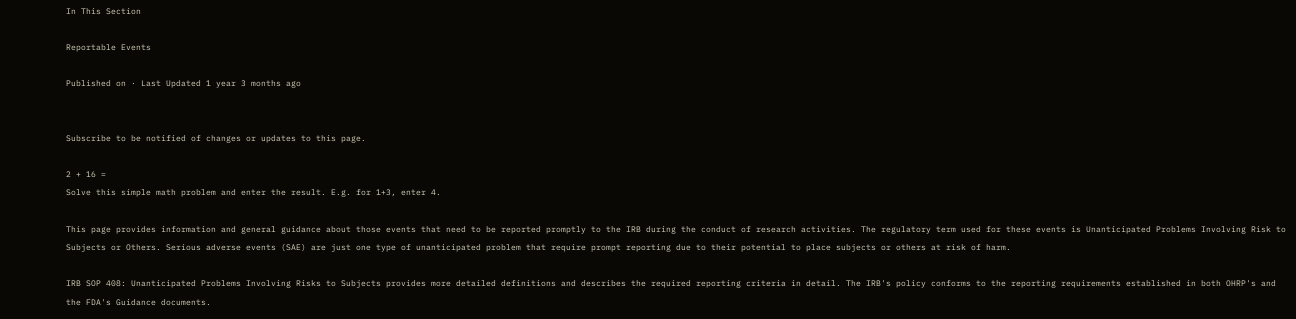In This Section

Reportable Events

Published on · Last Updated 1 year 3 months ago


Subscribe to be notified of changes or updates to this page.

2 + 16 =
Solve this simple math problem and enter the result. E.g. for 1+3, enter 4.

This page provides information and general guidance about those events that need to be reported promptly to the IRB during the conduct of research activities. The regulatory term used for these events is Unanticipated Problems Involving Risk to Subjects or Others. Serious adverse events (SAE) are just one type of unanticipated problem that require prompt reporting due to their potential to place subjects or others at risk of harm.

IRB SOP 408: Unanticipated Problems Involving Risks to Subjects provides more detailed definitions and describes the required reporting criteria in detail. The IRB's policy conforms to the reporting requirements established in both OHRP's and the FDA's Guidance documents.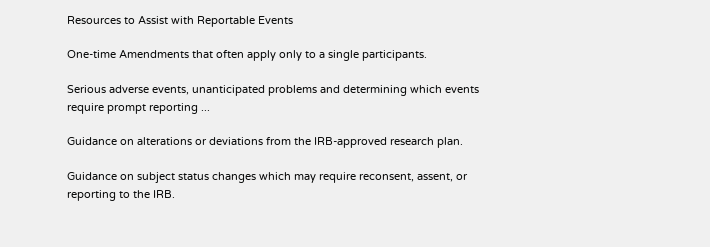Resources to Assist with Reportable Events

One-time Amendments that often apply only to a single participants.

Serious adverse events, unanticipated problems and determining which events require prompt reporting ...

Guidance on alterations or deviations from the IRB-approved research plan.

Guidance on subject status changes which may require reconsent, assent, or reporting to the IRB.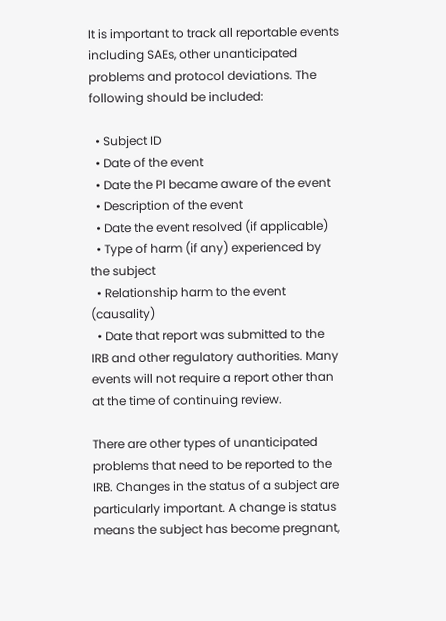It is important to track all reportable events including SAEs, other unanticipated problems and protocol deviations. The following should be included:

  • Subject ID
  • Date of the event
  • Date the PI became aware of the event
  • Description of the event
  • Date the event resolved (if applicable)
  • Type of harm (if any) experienced by the subject
  • Relationship harm to the event (causality)
  • Date that report was submitted to the IRB and other regulatory authorities. Many events will not require a report other than at the time of continuing review.

There are other types of unanticipated problems that need to be reported to the IRB. Changes in the status of a subject are particularly important. A change is status means the subject has become pregnant,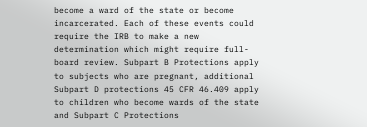become a ward of the state or become incarcerated. Each of these events could require the IRB to make a new determination which might require full-board review. Subpart B Protections apply to subjects who are pregnant, additional Subpart D protections 45 CFR 46.409 apply to children who become wards of the state and Subpart C Protections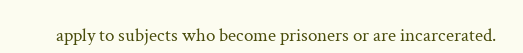apply to subjects who become prisoners or are incarcerated.